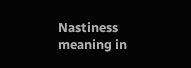Nastiness meaning in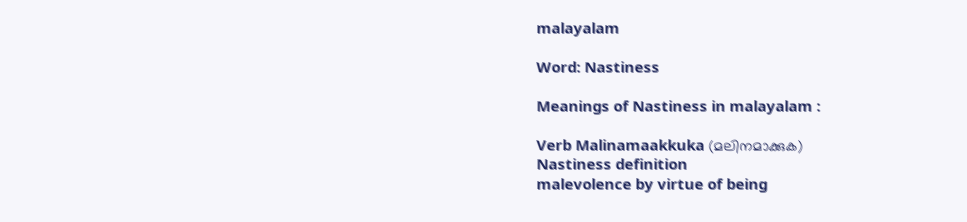malayalam

Word: Nastiness

Meanings of Nastiness in malayalam :

Verb Malinamaakkuka (മലിനമാക്കുക)
Nastiness definition
malevolence by virtue of being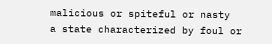malicious or spiteful or nasty
a state characterized by foul or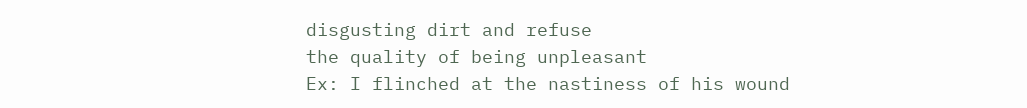disgusting dirt and refuse
the quality of being unpleasant
Ex: I flinched at the nastiness of his wound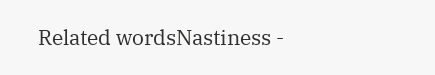Related wordsNastiness -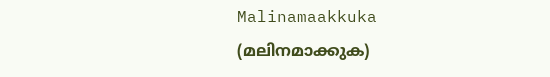Malinamaakkuka (മലിനമാക്കുക)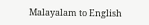Malayalam to English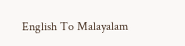English To Malayalam